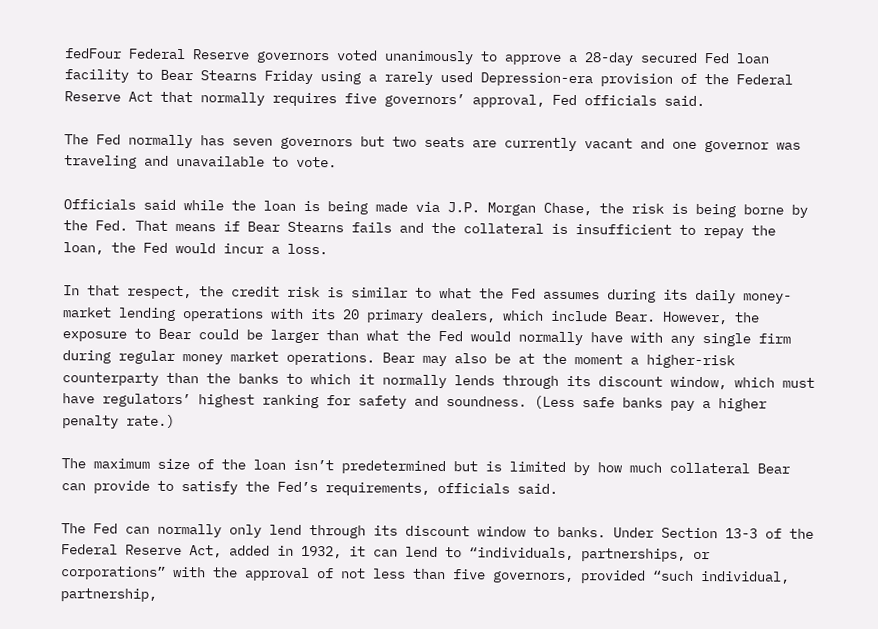fedFour Federal Reserve governors voted unanimously to approve a 28-day secured Fed loan facility to Bear Stearns Friday using a rarely used Depression-era provision of the Federal Reserve Act that normally requires five governors’ approval, Fed officials said.

The Fed normally has seven governors but two seats are currently vacant and one governor was traveling and unavailable to vote.

Officials said while the loan is being made via J.P. Morgan Chase, the risk is being borne by the Fed. That means if Bear Stearns fails and the collateral is insufficient to repay the loan, the Fed would incur a loss.

In that respect, the credit risk is similar to what the Fed assumes during its daily money-market lending operations with its 20 primary dealers, which include Bear. However, the exposure to Bear could be larger than what the Fed would normally have with any single firm during regular money market operations. Bear may also be at the moment a higher-risk counterparty than the banks to which it normally lends through its discount window, which must have regulators’ highest ranking for safety and soundness. (Less safe banks pay a higher penalty rate.)

The maximum size of the loan isn’t predetermined but is limited by how much collateral Bear can provide to satisfy the Fed’s requirements, officials said.

The Fed can normally only lend through its discount window to banks. Under Section 13-3 of the Federal Reserve Act, added in 1932, it can lend to “individuals, partnerships, or corporations” with the approval of not less than five governors, provided “such individual, partnership,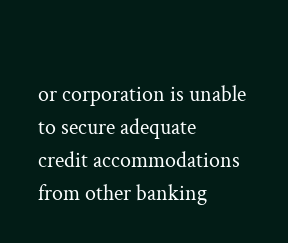or corporation is unable to secure adequate credit accommodations from other banking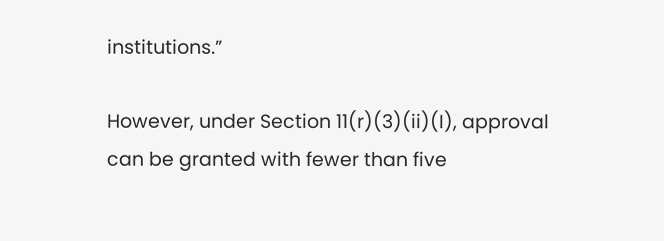institutions.”

However, under Section 11(r)(3)(ii)(I), approval can be granted with fewer than five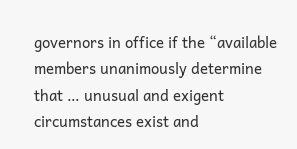governors in office if the “available members unanimously determine that … unusual and exigent circumstances exist and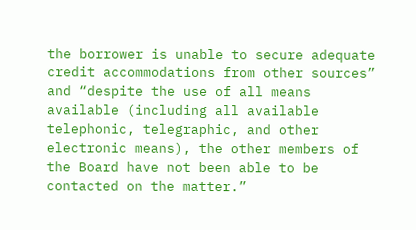the borrower is unable to secure adequate credit accommodations from other sources” and “despite the use of all means available (including all available telephonic, telegraphic, and other electronic means), the other members of the Board have not been able to be contacted on the matter.”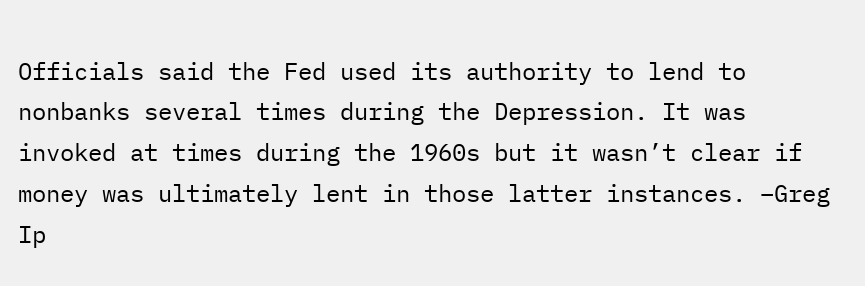Officials said the Fed used its authority to lend to nonbanks several times during the Depression. It was invoked at times during the 1960s but it wasn’t clear if money was ultimately lent in those latter instances. –Greg Ip